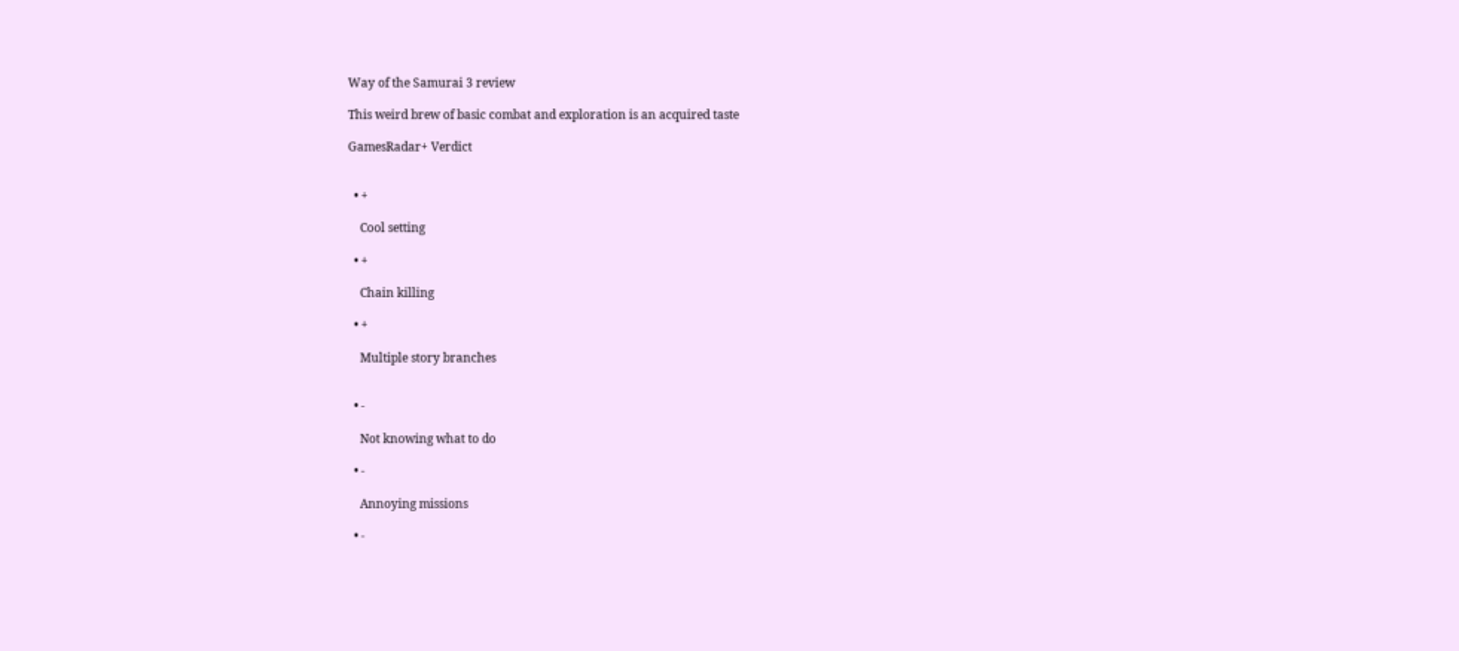Way of the Samurai 3 review

This weird brew of basic combat and exploration is an acquired taste

GamesRadar+ Verdict


  • +

    Cool setting

  • +

    Chain killing

  • +

    Multiple story branches


  • -

    Not knowing what to do

  • -

    Annoying missions

  • -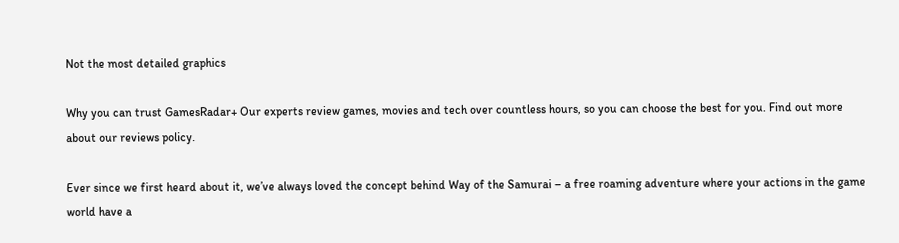Not the most detailed graphics

Why you can trust GamesRadar+ Our experts review games, movies and tech over countless hours, so you can choose the best for you. Find out more about our reviews policy.

Ever since we first heard about it, we’ve always loved the concept behind Way of the Samurai – a free roaming adventure where your actions in the game world have a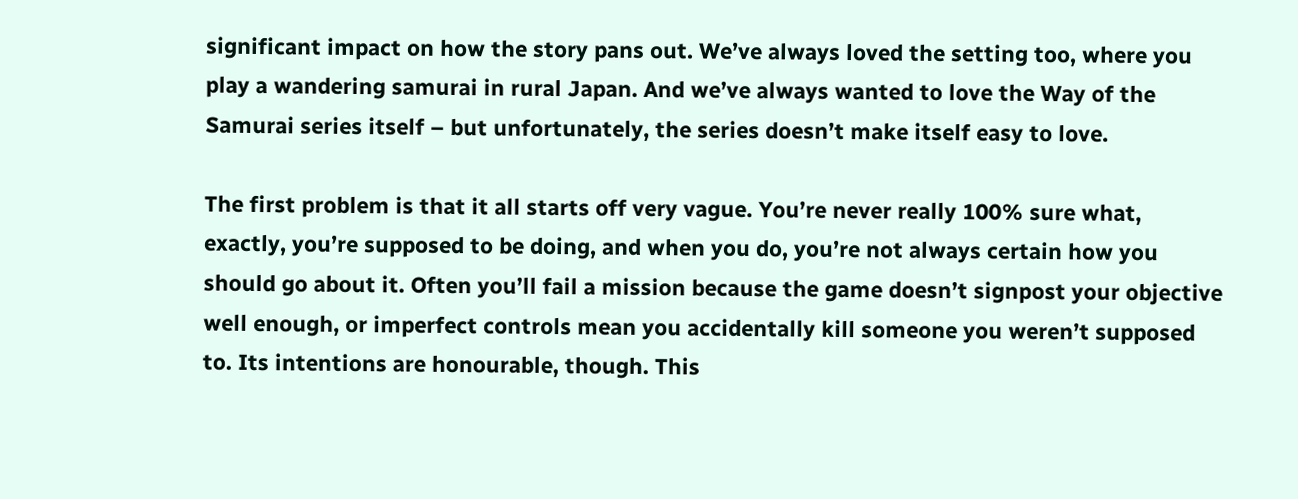significant impact on how the story pans out. We’ve always loved the setting too, where you play a wandering samurai in rural Japan. And we’ve always wanted to love the Way of the Samurai series itself – but unfortunately, the series doesn’t make itself easy to love.

The first problem is that it all starts off very vague. You’re never really 100% sure what, exactly, you’re supposed to be doing, and when you do, you’re not always certain how you should go about it. Often you’ll fail a mission because the game doesn’t signpost your objective well enough, or imperfect controls mean you accidentally kill someone you weren’t supposed to. Its intentions are honourable, though. This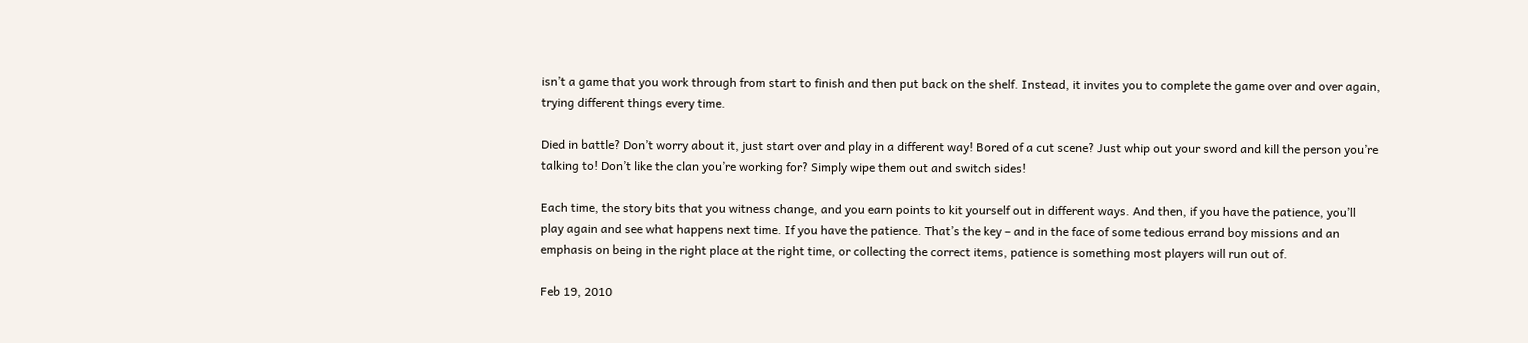isn’t a game that you work through from start to finish and then put back on the shelf. Instead, it invites you to complete the game over and over again, trying different things every time.

Died in battle? Don’t worry about it, just start over and play in a different way! Bored of a cut scene? Just whip out your sword and kill the person you’re talking to! Don’t like the clan you’re working for? Simply wipe them out and switch sides!

Each time, the story bits that you witness change, and you earn points to kit yourself out in different ways. And then, if you have the patience, you’ll play again and see what happens next time. If you have the patience. That’s the key – and in the face of some tedious errand boy missions and an emphasis on being in the right place at the right time, or collecting the correct items, patience is something most players will run out of.

Feb 19, 2010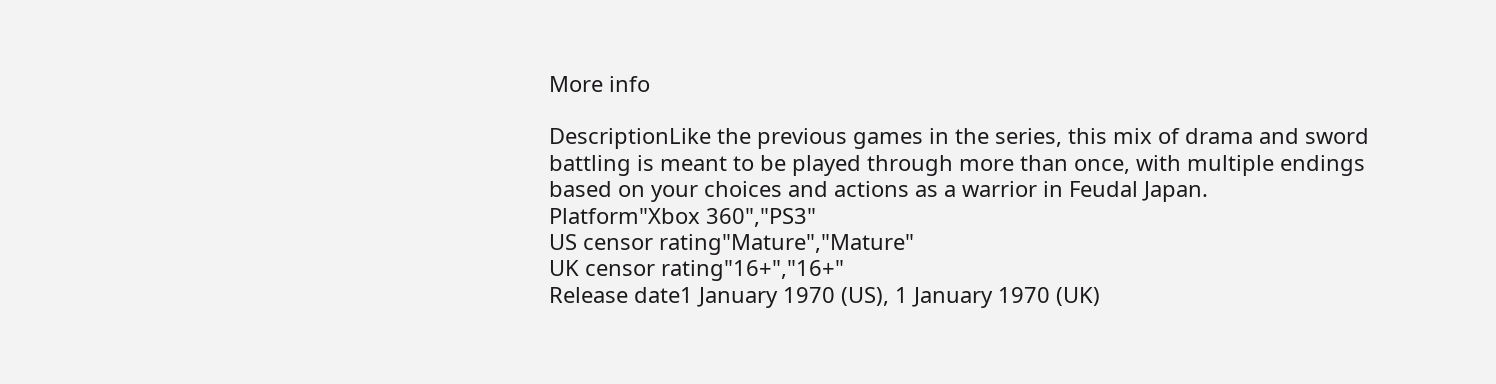More info

DescriptionLike the previous games in the series, this mix of drama and sword battling is meant to be played through more than once, with multiple endings based on your choices and actions as a warrior in Feudal Japan.
Platform"Xbox 360","PS3"
US censor rating"Mature","Mature"
UK censor rating"16+","16+"
Release date1 January 1970 (US), 1 January 1970 (UK)